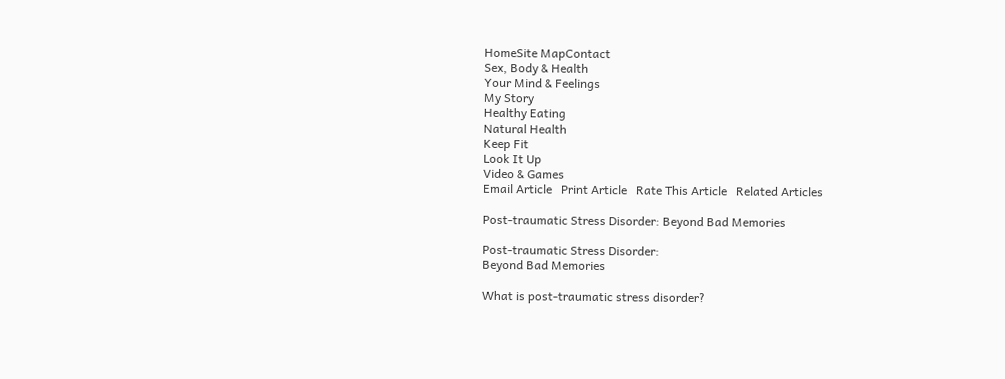HomeSite MapContact
Sex, Body & Health
Your Mind & Feelings
My Story
Healthy Eating
Natural Health
Keep Fit
Look It Up
Video & Games
Email Article   Print Article   Rate This Article   Related Articles

Post-traumatic Stress Disorder: Beyond Bad Memories

Post-traumatic Stress Disorder:
Beyond Bad Memories

What is post-traumatic stress disorder?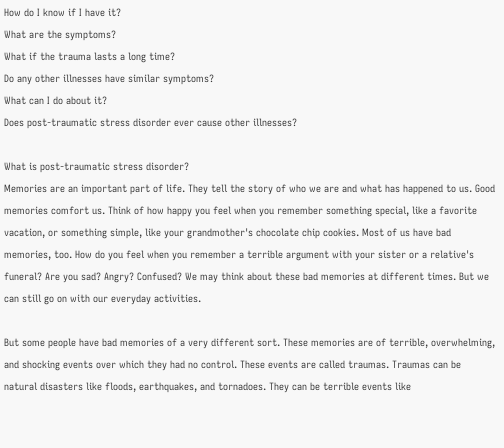How do I know if I have it?
What are the symptoms?
What if the trauma lasts a long time?
Do any other illnesses have similar symptoms?
What can I do about it?
Does post-traumatic stress disorder ever cause other illnesses?

What is post-traumatic stress disorder?
Memories are an important part of life. They tell the story of who we are and what has happened to us. Good memories comfort us. Think of how happy you feel when you remember something special, like a favorite vacation, or something simple, like your grandmother's chocolate chip cookies. Most of us have bad memories, too. How do you feel when you remember a terrible argument with your sister or a relative's funeral? Are you sad? Angry? Confused? We may think about these bad memories at different times. But we can still go on with our everyday activities.

But some people have bad memories of a very different sort. These memories are of terrible, overwhelming, and shocking events over which they had no control. These events are called traumas. Traumas can be natural disasters like floods, earthquakes, and tornadoes. They can be terrible events like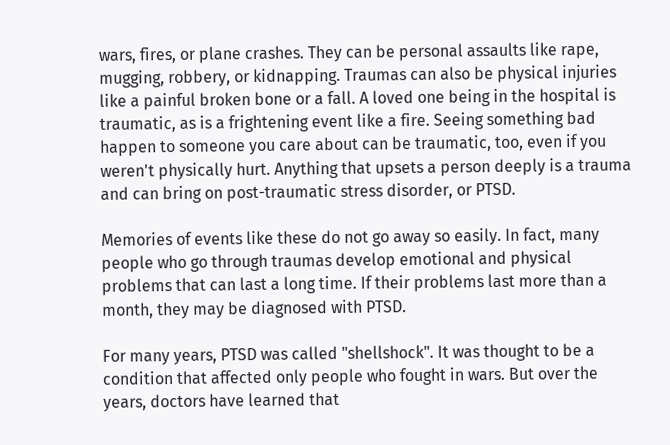wars, fires, or plane crashes. They can be personal assaults like rape, mugging, robbery, or kidnapping. Traumas can also be physical injuries like a painful broken bone or a fall. A loved one being in the hospital is traumatic, as is a frightening event like a fire. Seeing something bad happen to someone you care about can be traumatic, too, even if you weren't physically hurt. Anything that upsets a person deeply is a trauma and can bring on post-traumatic stress disorder, or PTSD.

Memories of events like these do not go away so easily. In fact, many people who go through traumas develop emotional and physical problems that can last a long time. If their problems last more than a month, they may be diagnosed with PTSD.

For many years, PTSD was called "shellshock". It was thought to be a condition that affected only people who fought in wars. But over the years, doctors have learned that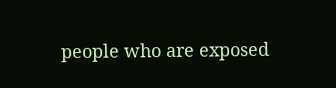people who are exposed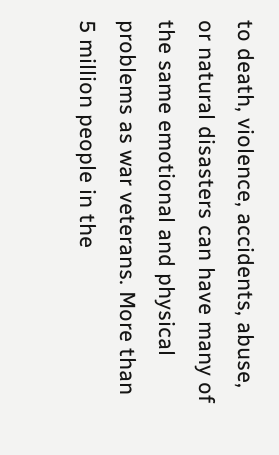to death, violence, accidents, abuse, or natural disasters can have many of the same emotional and physical problems as war veterans. More than 5 million people in the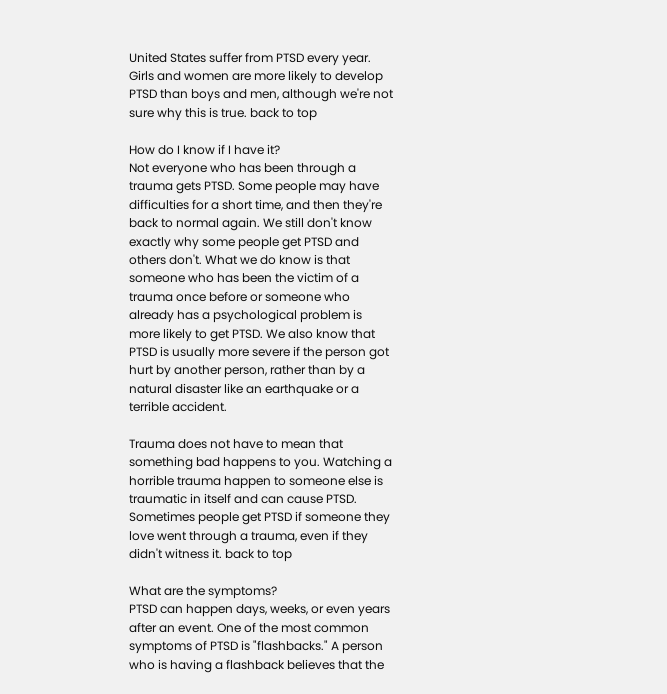United States suffer from PTSD every year. Girls and women are more likely to develop PTSD than boys and men, although we're not sure why this is true. back to top

How do I know if I have it?
Not everyone who has been through a trauma gets PTSD. Some people may have difficulties for a short time, and then they're back to normal again. We still don't know exactly why some people get PTSD and others don't. What we do know is that someone who has been the victim of a trauma once before or someone who already has a psychological problem is more likely to get PTSD. We also know that PTSD is usually more severe if the person got hurt by another person, rather than by a natural disaster like an earthquake or a terrible accident.

Trauma does not have to mean that something bad happens to you. Watching a horrible trauma happen to someone else is traumatic in itself and can cause PTSD. Sometimes people get PTSD if someone they love went through a trauma, even if they didn't witness it. back to top

What are the symptoms?
PTSD can happen days, weeks, or even years after an event. One of the most common symptoms of PTSD is "flashbacks." A person who is having a flashback believes that the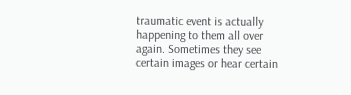traumatic event is actually happening to them all over again. Sometimes they see certain images or hear certain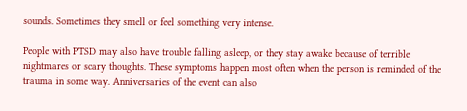sounds. Sometimes they smell or feel something very intense.

People with PTSD may also have trouble falling asleep, or they stay awake because of terrible nightmares or scary thoughts. These symptoms happen most often when the person is reminded of the trauma in some way. Anniversaries of the event can also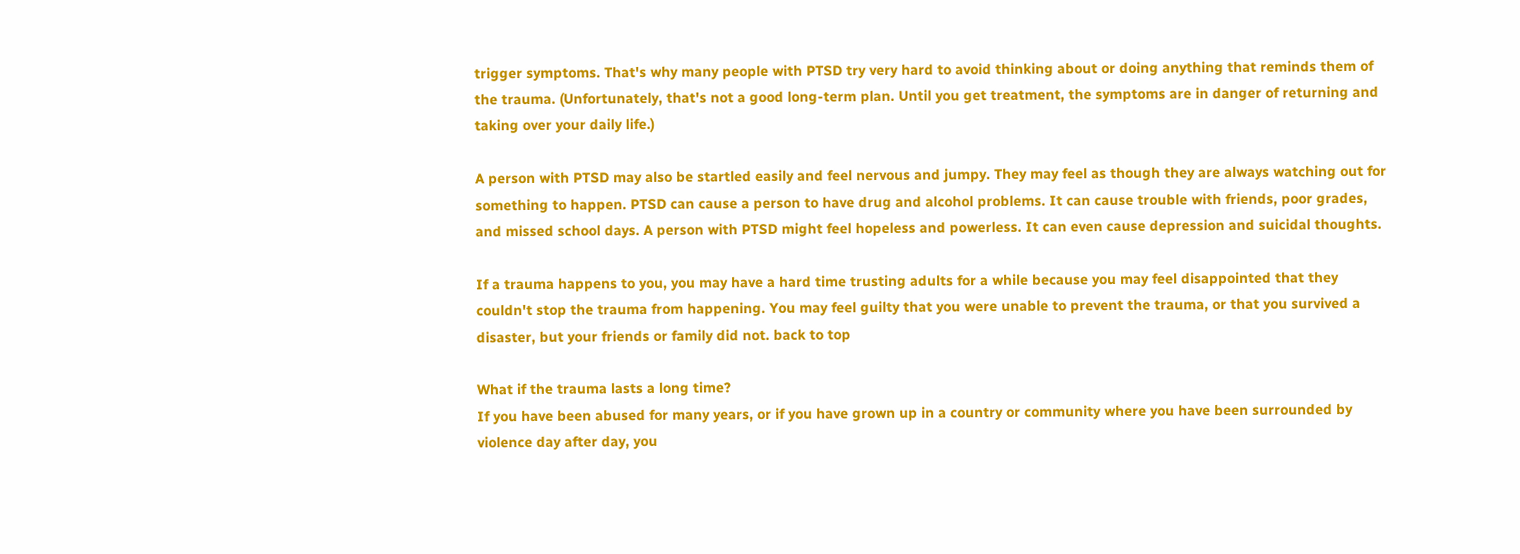trigger symptoms. That's why many people with PTSD try very hard to avoid thinking about or doing anything that reminds them of the trauma. (Unfortunately, that's not a good long-term plan. Until you get treatment, the symptoms are in danger of returning and taking over your daily life.)

A person with PTSD may also be startled easily and feel nervous and jumpy. They may feel as though they are always watching out for something to happen. PTSD can cause a person to have drug and alcohol problems. It can cause trouble with friends, poor grades, and missed school days. A person with PTSD might feel hopeless and powerless. It can even cause depression and suicidal thoughts.

If a trauma happens to you, you may have a hard time trusting adults for a while because you may feel disappointed that they couldn't stop the trauma from happening. You may feel guilty that you were unable to prevent the trauma, or that you survived a disaster, but your friends or family did not. back to top

What if the trauma lasts a long time?
If you have been abused for many years, or if you have grown up in a country or community where you have been surrounded by violence day after day, you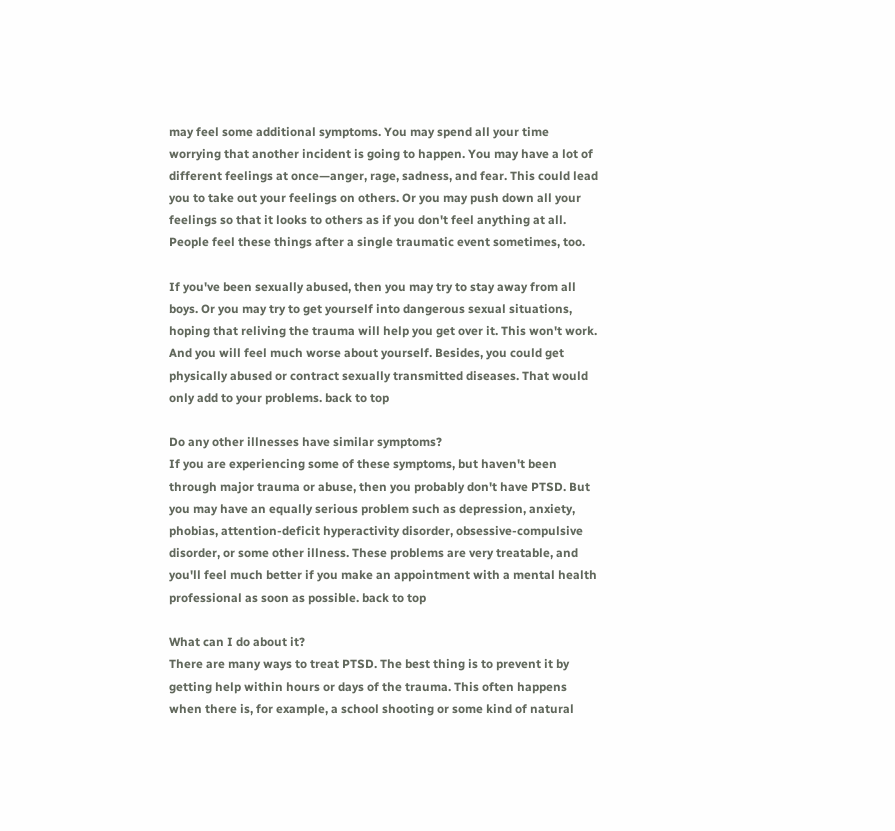may feel some additional symptoms. You may spend all your time worrying that another incident is going to happen. You may have a lot of different feelings at once—anger, rage, sadness, and fear. This could lead you to take out your feelings on others. Or you may push down all your feelings so that it looks to others as if you don't feel anything at all. People feel these things after a single traumatic event sometimes, too.

If you've been sexually abused, then you may try to stay away from all boys. Or you may try to get yourself into dangerous sexual situations, hoping that reliving the trauma will help you get over it. This won't work. And you will feel much worse about yourself. Besides, you could get physically abused or contract sexually transmitted diseases. That would only add to your problems. back to top

Do any other illnesses have similar symptoms?
If you are experiencing some of these symptoms, but haven't been through major trauma or abuse, then you probably don't have PTSD. But you may have an equally serious problem such as depression, anxiety, phobias, attention-deficit hyperactivity disorder, obsessive-compulsive disorder, or some other illness. These problems are very treatable, and you'll feel much better if you make an appointment with a mental health professional as soon as possible. back to top

What can I do about it?
There are many ways to treat PTSD. The best thing is to prevent it by getting help within hours or days of the trauma. This often happens when there is, for example, a school shooting or some kind of natural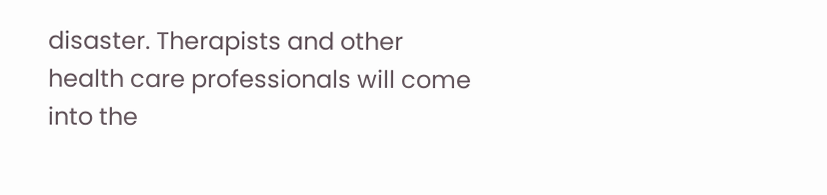disaster. Therapists and other health care professionals will come into the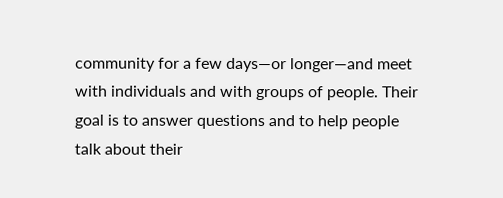community for a few days—or longer—and meet with individuals and with groups of people. Their goal is to answer questions and to help people talk about their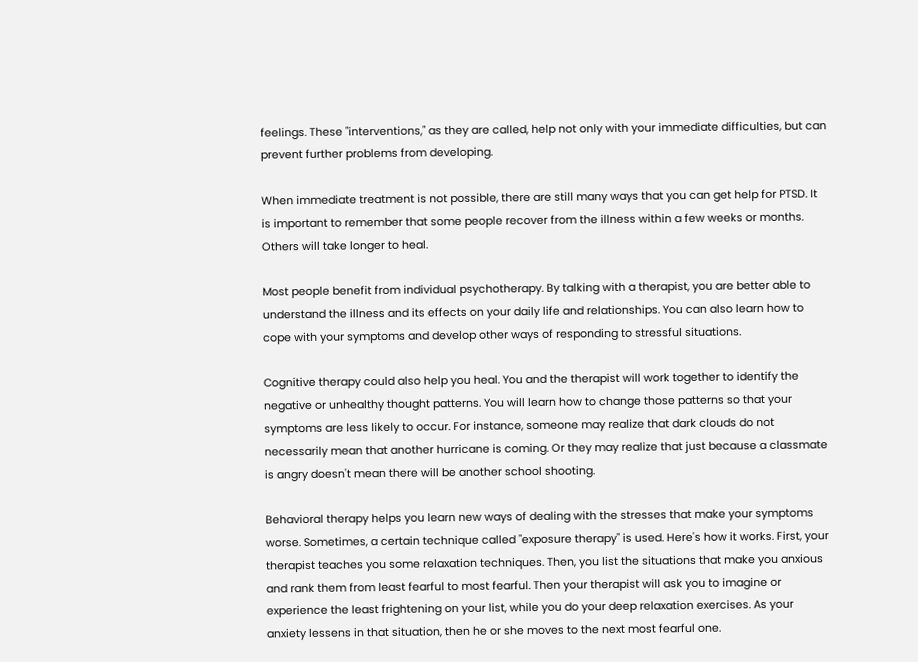feelings. These "interventions," as they are called, help not only with your immediate difficulties, but can prevent further problems from developing.

When immediate treatment is not possible, there are still many ways that you can get help for PTSD. It is important to remember that some people recover from the illness within a few weeks or months. Others will take longer to heal.

Most people benefit from individual psychotherapy. By talking with a therapist, you are better able to understand the illness and its effects on your daily life and relationships. You can also learn how to cope with your symptoms and develop other ways of responding to stressful situations.

Cognitive therapy could also help you heal. You and the therapist will work together to identify the negative or unhealthy thought patterns. You will learn how to change those patterns so that your symptoms are less likely to occur. For instance, someone may realize that dark clouds do not necessarily mean that another hurricane is coming. Or they may realize that just because a classmate is angry doesn't mean there will be another school shooting.

Behavioral therapy helps you learn new ways of dealing with the stresses that make your symptoms worse. Sometimes, a certain technique called "exposure therapy" is used. Here's how it works. First, your therapist teaches you some relaxation techniques. Then, you list the situations that make you anxious and rank them from least fearful to most fearful. Then your therapist will ask you to imagine or experience the least frightening on your list, while you do your deep relaxation exercises. As your anxiety lessens in that situation, then he or she moves to the next most fearful one.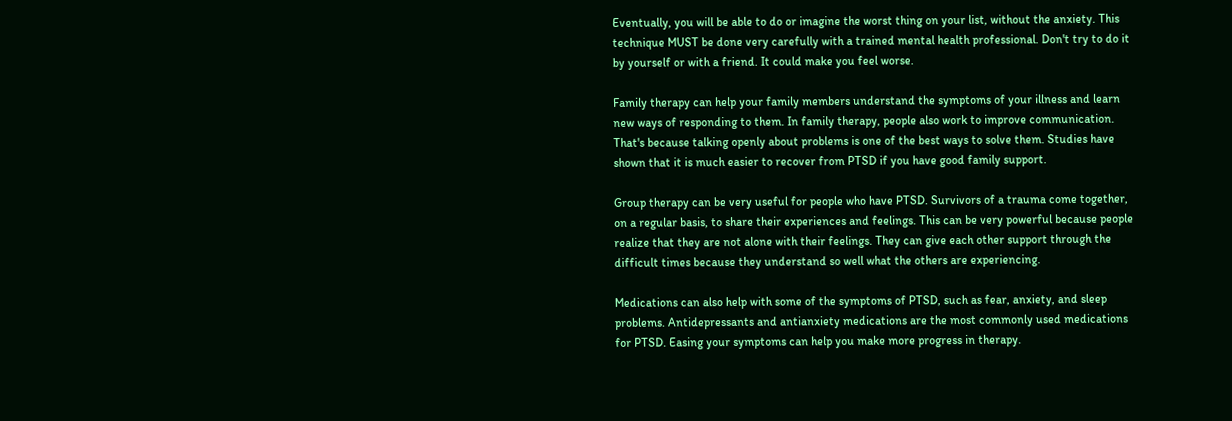Eventually, you will be able to do or imagine the worst thing on your list, without the anxiety. This technique MUST be done very carefully with a trained mental health professional. Don't try to do it by yourself or with a friend. It could make you feel worse.

Family therapy can help your family members understand the symptoms of your illness and learn new ways of responding to them. In family therapy, people also work to improve communication. That's because talking openly about problems is one of the best ways to solve them. Studies have shown that it is much easier to recover from PTSD if you have good family support.

Group therapy can be very useful for people who have PTSD. Survivors of a trauma come together, on a regular basis, to share their experiences and feelings. This can be very powerful because people realize that they are not alone with their feelings. They can give each other support through the difficult times because they understand so well what the others are experiencing.

Medications can also help with some of the symptoms of PTSD, such as fear, anxiety, and sleep problems. Antidepressants and antianxiety medications are the most commonly used medications for PTSD. Easing your symptoms can help you make more progress in therapy.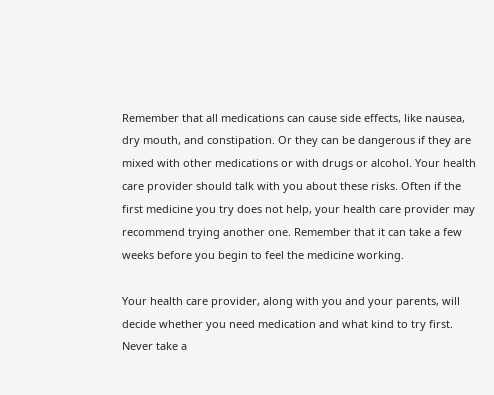Remember that all medications can cause side effects, like nausea, dry mouth, and constipation. Or they can be dangerous if they are mixed with other medications or with drugs or alcohol. Your health care provider should talk with you about these risks. Often if the first medicine you try does not help, your health care provider may recommend trying another one. Remember that it can take a few weeks before you begin to feel the medicine working.

Your health care provider, along with you and your parents, will decide whether you need medication and what kind to try first. Never take a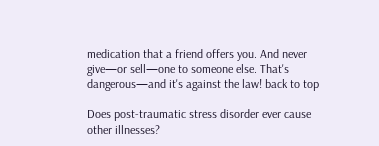medication that a friend offers you. And never give—or sell—one to someone else. That's dangerous—and it's against the law! back to top

Does post-traumatic stress disorder ever cause other illnesses?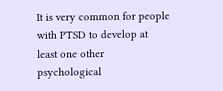It is very common for people with PTSD to develop at least one other psychological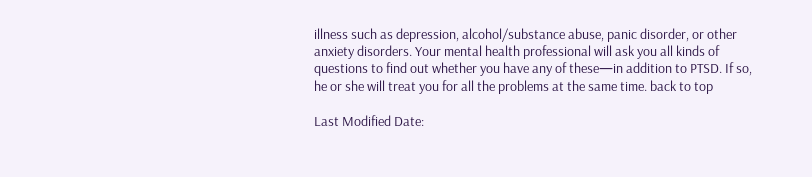illness such as depression, alcohol/substance abuse, panic disorder, or other anxiety disorders. Your mental health professional will ask you all kinds of questions to find out whether you have any of these—in addition to PTSD. If so, he or she will treat you for all the problems at the same time. back to top

Last Modified Date: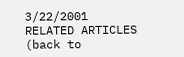3/22/2001
RELATED ARTICLES (back to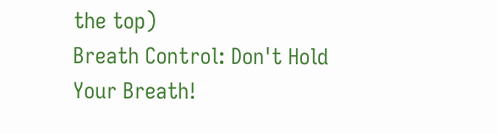the top)
Breath Control: Don't Hold Your Breath!